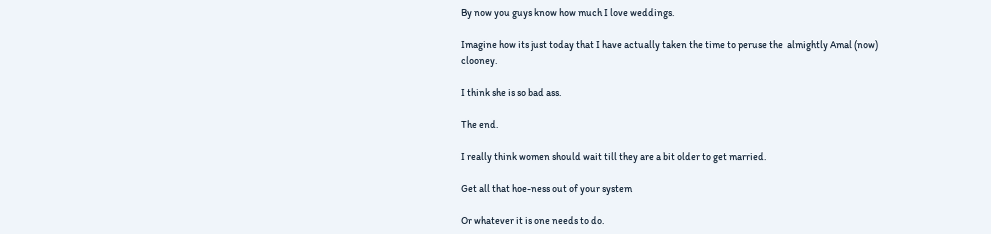By now you guys know how much I love weddings.

Imagine how its just today that I have actually taken the time to peruse the  almightly Amal (now) clooney.

I think she is so bad ass.

The end.

I really think women should wait till they are a bit older to get married.

Get all that hoe-ness out of your system

Or whatever it is one needs to do.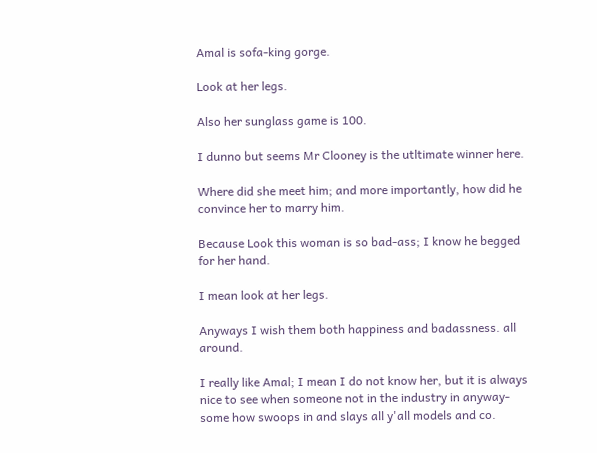Amal is sofa-king gorge.

Look at her legs.

Also her sunglass game is 100.

I dunno but seems Mr Clooney is the utltimate winner here.

Where did she meet him; and more importantly, how did he convince her to marry him.

Because Look this woman is so bad-ass; I know he begged for her hand.

I mean look at her legs.

Anyways I wish them both happiness and badassness. all around.

I really like Amal; I mean I do not know her, but it is always nice to see when someone not in the industry in anyway- some how swoops in and slays all y'all models and co.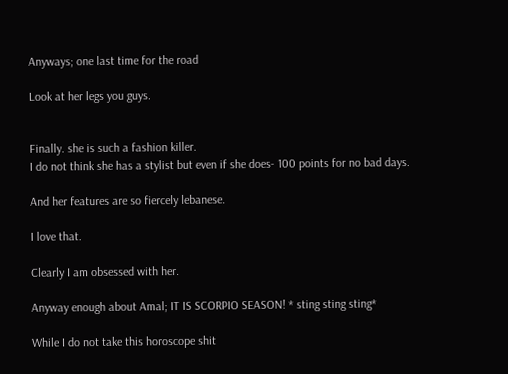Anyways; one last time for the road

Look at her legs you guys.


Finally. she is such a fashion killer.
I do not think she has a stylist but even if she does- 100 points for no bad days.

And her features are so fiercely lebanese.

I love that.

Clearly I am obsessed with her.

Anyway enough about Amal; IT IS SCORPIO SEASON! * sting sting sting*

While I do not take this horoscope shit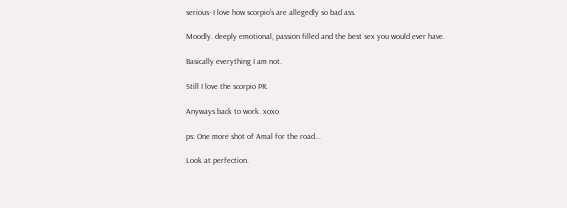serious- I love how scorpio's are allegedly so bad ass.

Moodly. deeply emotional, passion filled and the best sex you would ever have.

Basically everything I am not.

Still I love the scorpio PR.

Anyways back to work. xoxo

ps: One more shot of Amal for the road...

Look at perfection.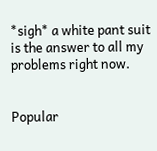*sigh* a white pant suit is the answer to all my problems right now.


Popular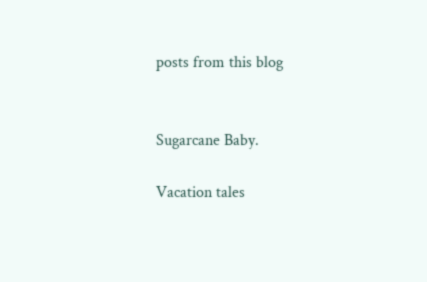posts from this blog


Sugarcane Baby.

Vacation tales